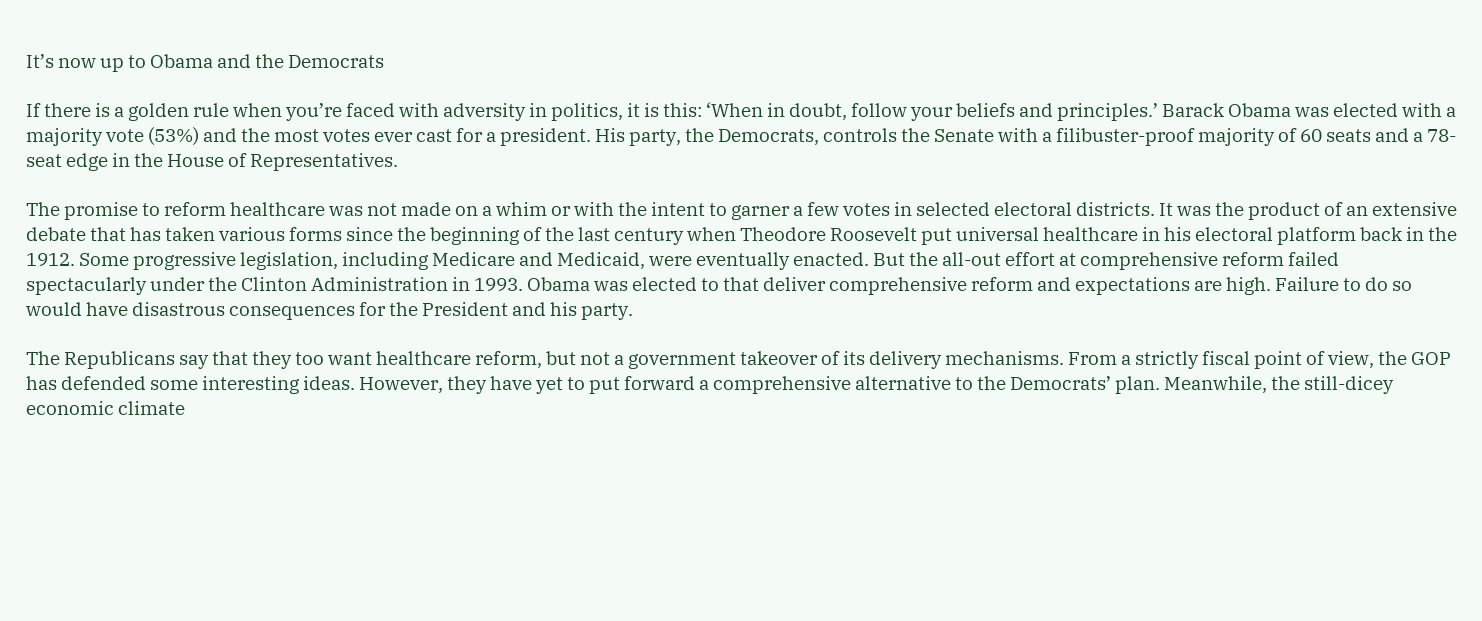It’s now up to Obama and the Democrats

If there is a golden rule when you’re faced with adversity in politics, it is this: ‘When in doubt, follow your beliefs and principles.’ Barack Obama was elected with a majority vote (53%) and the most votes ever cast for a president. His party, the Democrats, controls the Senate with a filibuster-proof majority of 60 seats and a 78-seat edge in the House of Representatives.

The promise to reform healthcare was not made on a whim or with the intent to garner a few votes in selected electoral districts. It was the product of an extensive debate that has taken various forms since the beginning of the last century when Theodore Roosevelt put universal healthcare in his electoral platform back in the 1912. Some progressive legislation, including Medicare and Medicaid, were eventually enacted. But the all-out effort at comprehensive reform failed spectacularly under the Clinton Administration in 1993. Obama was elected to that deliver comprehensive reform and expectations are high. Failure to do so would have disastrous consequences for the President and his party.

The Republicans say that they too want healthcare reform, but not a government takeover of its delivery mechanisms. From a strictly fiscal point of view, the GOP has defended some interesting ideas. However, they have yet to put forward a comprehensive alternative to the Democrats’ plan. Meanwhile, the still-dicey economic climate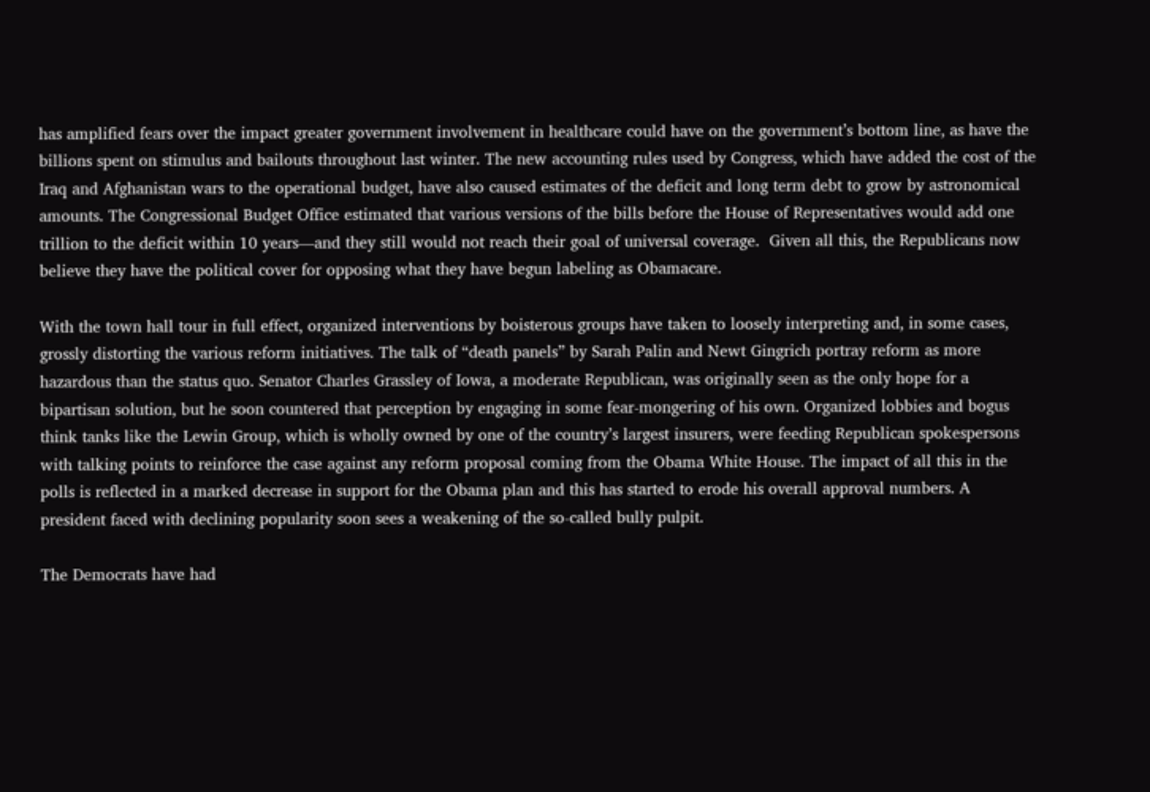has amplified fears over the impact greater government involvement in healthcare could have on the government’s bottom line, as have the billions spent on stimulus and bailouts throughout last winter. The new accounting rules used by Congress, which have added the cost of the Iraq and Afghanistan wars to the operational budget, have also caused estimates of the deficit and long term debt to grow by astronomical amounts. The Congressional Budget Office estimated that various versions of the bills before the House of Representatives would add one trillion to the deficit within 10 years—and they still would not reach their goal of universal coverage.  Given all this, the Republicans now believe they have the political cover for opposing what they have begun labeling as Obamacare.

With the town hall tour in full effect, organized interventions by boisterous groups have taken to loosely interpreting and, in some cases, grossly distorting the various reform initiatives. The talk of “death panels” by Sarah Palin and Newt Gingrich portray reform as more hazardous than the status quo. Senator Charles Grassley of Iowa, a moderate Republican, was originally seen as the only hope for a bipartisan solution, but he soon countered that perception by engaging in some fear-mongering of his own. Organized lobbies and bogus think tanks like the Lewin Group, which is wholly owned by one of the country’s largest insurers, were feeding Republican spokespersons with talking points to reinforce the case against any reform proposal coming from the Obama White House. The impact of all this in the polls is reflected in a marked decrease in support for the Obama plan and this has started to erode his overall approval numbers. A president faced with declining popularity soon sees a weakening of the so-called bully pulpit.

The Democrats have had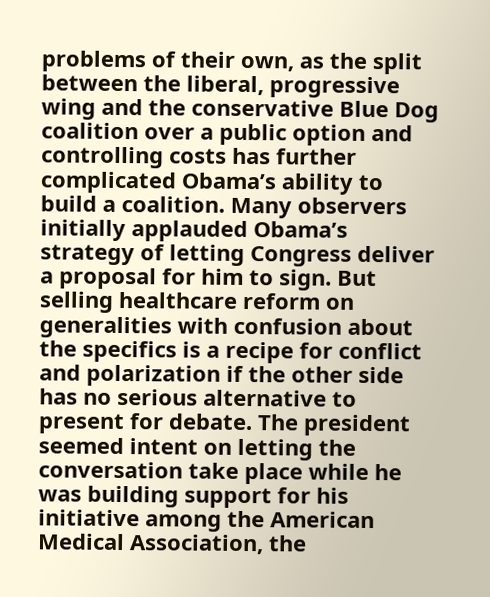problems of their own, as the split between the liberal, progressive wing and the conservative Blue Dog coalition over a public option and controlling costs has further complicated Obama’s ability to build a coalition. Many observers initially applauded Obama’s strategy of letting Congress deliver a proposal for him to sign. But selling healthcare reform on generalities with confusion about the specifics is a recipe for conflict and polarization if the other side has no serious alternative to present for debate. The president seemed intent on letting the conversation take place while he was building support for his initiative among the American Medical Association, the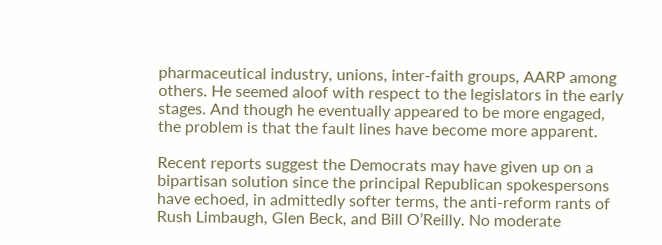pharmaceutical industry, unions, inter-faith groups, AARP among others. He seemed aloof with respect to the legislators in the early stages. And though he eventually appeared to be more engaged, the problem is that the fault lines have become more apparent.

Recent reports suggest the Democrats may have given up on a bipartisan solution since the principal Republican spokespersons have echoed, in admittedly softer terms, the anti-reform rants of Rush Limbaugh, Glen Beck, and Bill O’Reilly. No moderate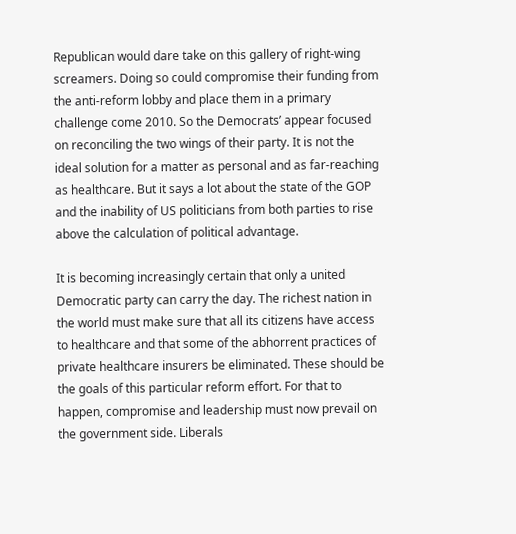Republican would dare take on this gallery of right-wing screamers. Doing so could compromise their funding from the anti-reform lobby and place them in a primary challenge come 2010. So the Democrats’ appear focused on reconciling the two wings of their party. It is not the ideal solution for a matter as personal and as far-reaching as healthcare. But it says a lot about the state of the GOP and the inability of US politicians from both parties to rise above the calculation of political advantage.

It is becoming increasingly certain that only a united Democratic party can carry the day. The richest nation in the world must make sure that all its citizens have access to healthcare and that some of the abhorrent practices of private healthcare insurers be eliminated. These should be the goals of this particular reform effort. For that to happen, compromise and leadership must now prevail on the government side. Liberals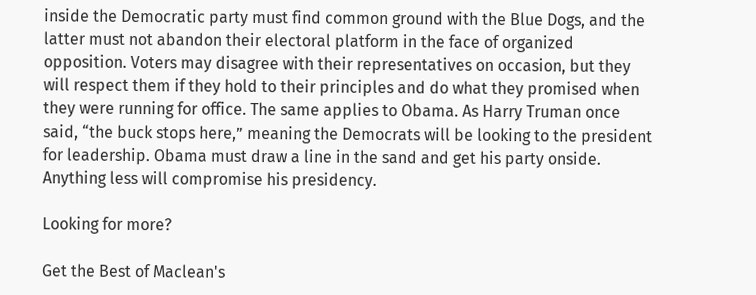inside the Democratic party must find common ground with the Blue Dogs, and the latter must not abandon their electoral platform in the face of organized opposition. Voters may disagree with their representatives on occasion, but they will respect them if they hold to their principles and do what they promised when they were running for office. The same applies to Obama. As Harry Truman once said, “the buck stops here,” meaning the Democrats will be looking to the president for leadership. Obama must draw a line in the sand and get his party onside. Anything less will compromise his presidency.

Looking for more?

Get the Best of Maclean's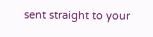sent straight to your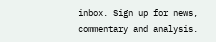inbox. Sign up for news, commentary and analysis.